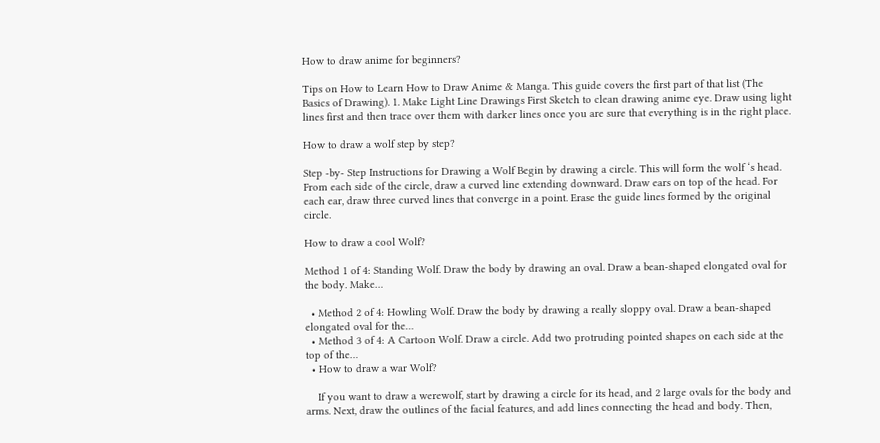How to draw anime for beginners?

Tips on How to Learn How to Draw Anime & Manga. This guide covers the first part of that list (The Basics of Drawing). 1. Make Light Line Drawings First Sketch to clean drawing anime eye. Draw using light lines first and then trace over them with darker lines once you are sure that everything is in the right place.

How to draw a wolf step by step?

Step -by- Step Instructions for Drawing a Wolf Begin by drawing a circle. This will form the wolf ‘s head. From each side of the circle, draw a curved line extending downward. Draw ears on top of the head. For each ear, draw three curved lines that converge in a point. Erase the guide lines formed by the original circle.

How to draw a cool Wolf?

Method 1 of 4: Standing Wolf. Draw the body by drawing an oval. Draw a bean-shaped elongated oval for the body. Make…

  • Method 2 of 4: Howling Wolf. Draw the body by drawing a really sloppy oval. Draw a bean-shaped elongated oval for the…
  • Method 3 of 4: A Cartoon Wolf. Draw a circle. Add two protruding pointed shapes on each side at the top of the…
  • How to draw a war Wolf?

    If you want to draw a werewolf, start by drawing a circle for its head, and 2 large ovals for the body and arms. Next, draw the outlines of the facial features, and add lines connecting the head and body. Then,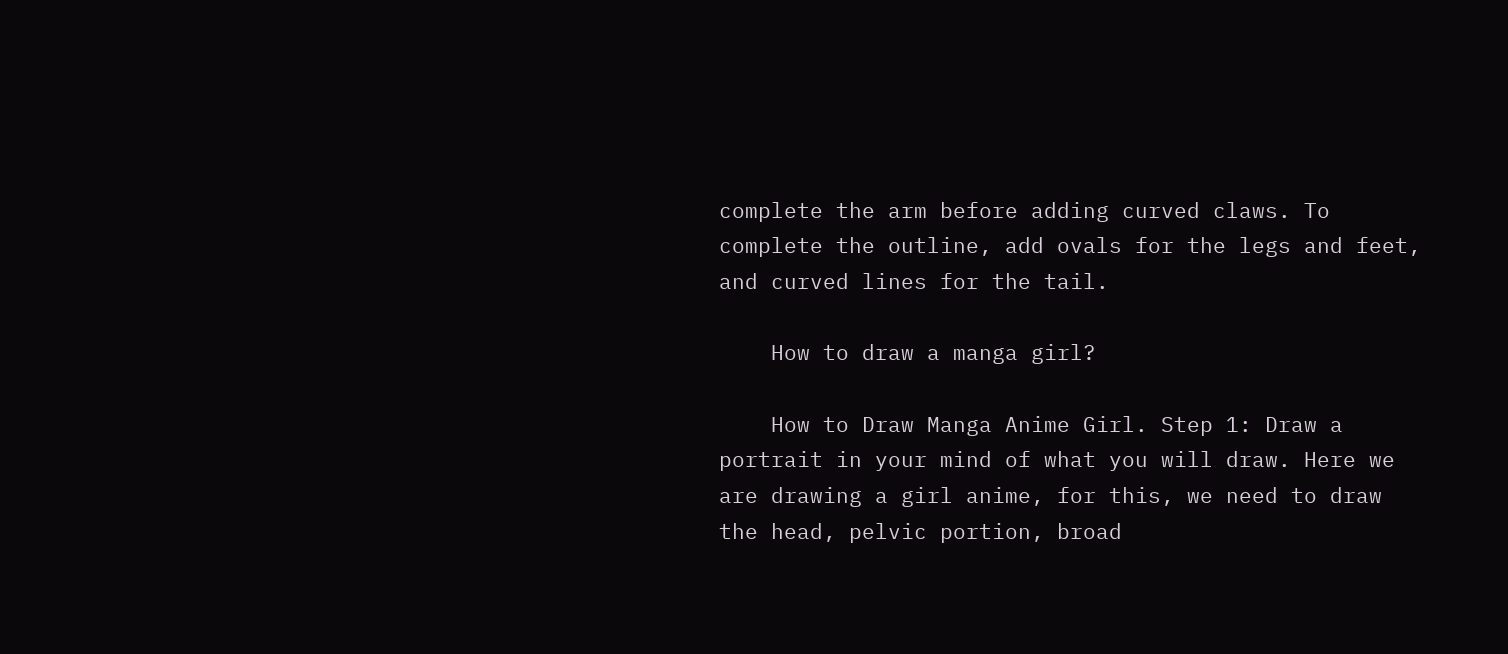complete the arm before adding curved claws. To complete the outline, add ovals for the legs and feet, and curved lines for the tail.

    How to draw a manga girl?

    How to Draw Manga Anime Girl. Step 1: Draw a portrait in your mind of what you will draw. Here we are drawing a girl anime, for this, we need to draw the head, pelvic portion, broad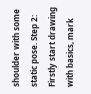shoulder with some static pose. Step 2: Firstly start drawing with basics, mark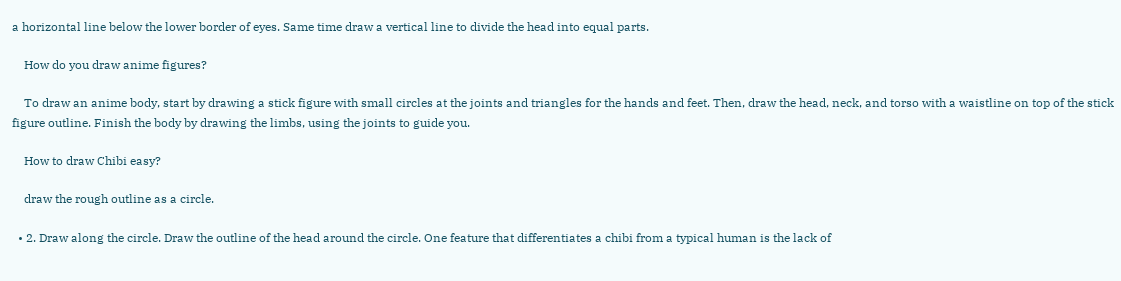a horizontal line below the lower border of eyes. Same time draw a vertical line to divide the head into equal parts.

    How do you draw anime figures?

    To draw an anime body, start by drawing a stick figure with small circles at the joints and triangles for the hands and feet. Then, draw the head, neck, and torso with a waistline on top of the stick figure outline. Finish the body by drawing the limbs, using the joints to guide you.

    How to draw Chibi easy?

    draw the rough outline as a circle.

  • 2. Draw along the circle. Draw the outline of the head around the circle. One feature that differentiates a chibi from a typical human is the lack of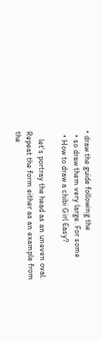• draw the guide following the
  • so draw them very large. For some
  • How to draw a chibi Girl Easy?

    let’s portray the head as an uneven oval. Repeat the form either as an example from the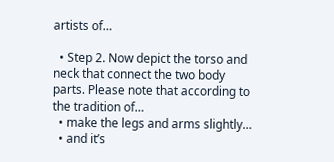artists of…

  • Step 2. Now depict the torso and neck that connect the two body parts. Please note that according to the tradition of…
  • make the legs and arms slightly…
  • and it’s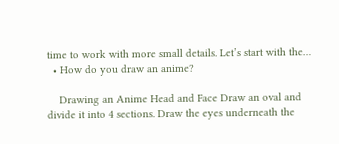time to work with more small details. Let’s start with the…
  • How do you draw an anime?

    Drawing an Anime Head and Face Draw an oval and divide it into 4 sections. Draw the eyes underneath the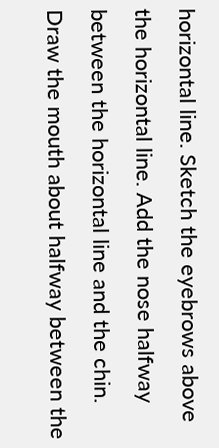horizontal line. Sketch the eyebrows above the horizontal line. Add the nose halfway between the horizontal line and the chin. Draw the mouth about halfway between the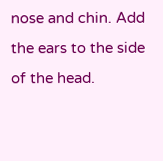nose and chin. Add the ears to the side of the head.